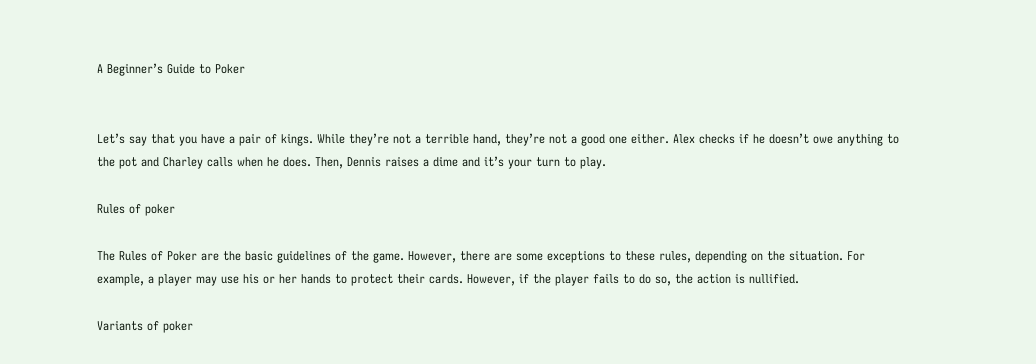A Beginner’s Guide to Poker


Let’s say that you have a pair of kings. While they’re not a terrible hand, they’re not a good one either. Alex checks if he doesn’t owe anything to the pot and Charley calls when he does. Then, Dennis raises a dime and it’s your turn to play.

Rules of poker

The Rules of Poker are the basic guidelines of the game. However, there are some exceptions to these rules, depending on the situation. For example, a player may use his or her hands to protect their cards. However, if the player fails to do so, the action is nullified.

Variants of poker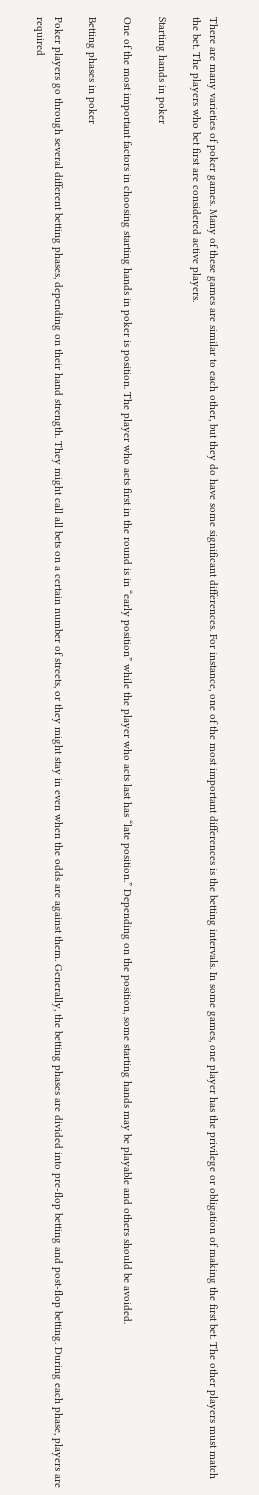There are many varieties of poker games. Many of these games are similar to each other, but they do have some significant differences. For instance, one of the most important differences is the betting intervals. In some games, one player has the privilege or obligation of making the first bet. The other players must match the bet. The players who bet first are considered active players.

Starting hands in poker

One of the most important factors in choosing starting hands in poker is position. The player who acts first in the round is in “early position” while the player who acts last has “late position.” Depending on the position, some starting hands may be playable and others should be avoided.

Betting phases in poker

Poker players go through several different betting phases, depending on their hand strength. They might call all bets on a certain number of streets, or they might stay in even when the odds are against them. Generally, the betting phases are divided into pre-flop betting and post-flop betting. During each phase, players are required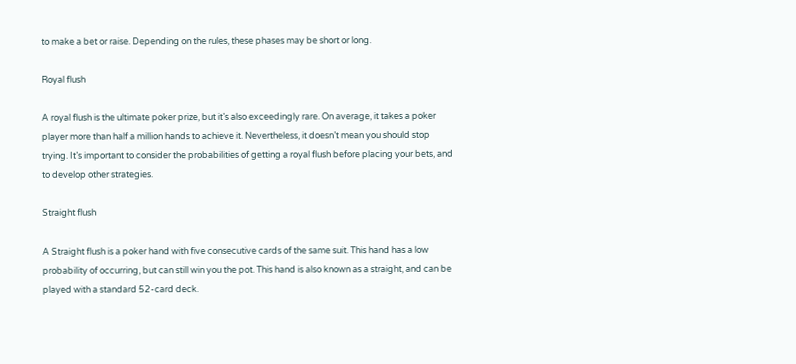to make a bet or raise. Depending on the rules, these phases may be short or long.

Royal flush

A royal flush is the ultimate poker prize, but it’s also exceedingly rare. On average, it takes a poker player more than half a million hands to achieve it. Nevertheless, it doesn’t mean you should stop trying. It’s important to consider the probabilities of getting a royal flush before placing your bets, and to develop other strategies.

Straight flush

A Straight flush is a poker hand with five consecutive cards of the same suit. This hand has a low probability of occurring, but can still win you the pot. This hand is also known as a straight, and can be played with a standard 52-card deck.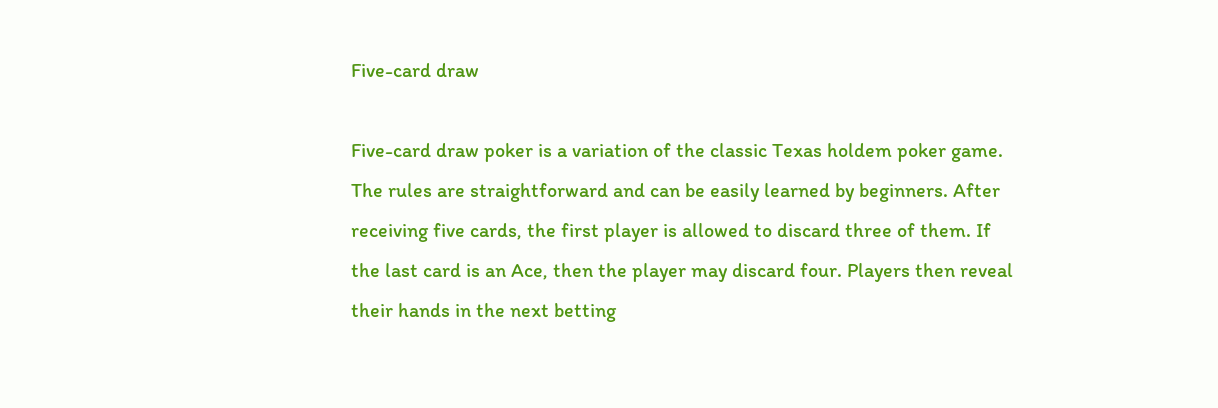Five-card draw

Five-card draw poker is a variation of the classic Texas holdem poker game. The rules are straightforward and can be easily learned by beginners. After receiving five cards, the first player is allowed to discard three of them. If the last card is an Ace, then the player may discard four. Players then reveal their hands in the next betting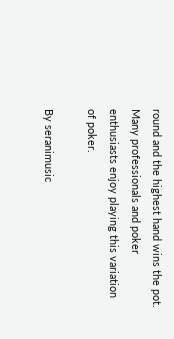round and the highest hand wins the pot. Many professionals and poker enthusiasts enjoy playing this variation of poker.

By seranimusic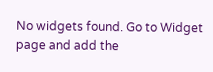No widgets found. Go to Widget page and add the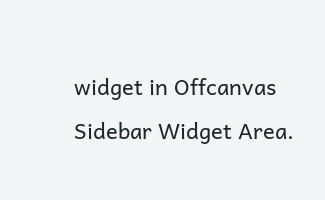widget in Offcanvas Sidebar Widget Area.